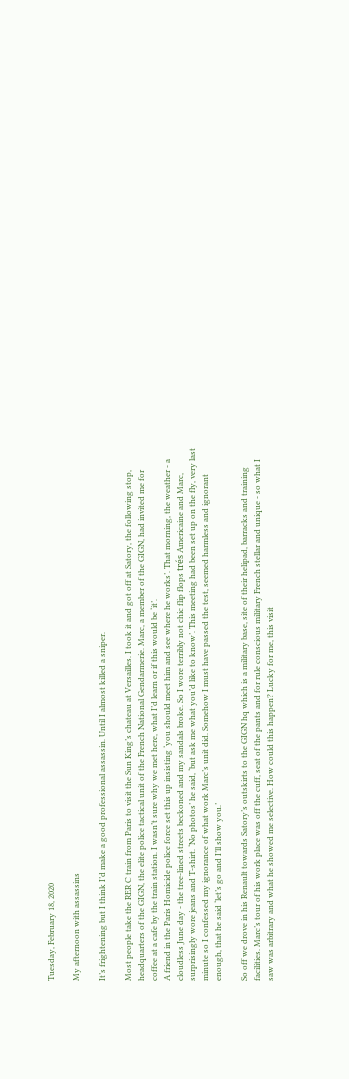Tuesday, February 18, 2020

My afternoon with assassins

It’s frightening but I think I’d make a good professional assassin. Until I almost killed a sniper.

Most people take the RER C train from Paris to visit the Sun King’s chateau at Versailles. I took it and got off at Satory, the following stop, headquarters of the GIGN, the elite police tactical unit of the French National Gendarmerie. Marc, a member of the GIGN, had invited me for coffee at a cafe by the train station. I wasn’t sure why we met here, what I’d learn or if this would be ‘it’.
A friend in the Paris Homicide police force set this up insisting ‘you should meet him and see where he works’. That morning, the weather - a cloudless June day - the tree-lined streets beckoned and my sandals broke. So I wore terribly not chic flip flops trés Americaine and Marc, surprisingly wore jeans and T-shirt. ‘No photos’ he said, ‘but ask me what you’d like to know’. This meeting had been set up on the fly, very last minute so I confessed my ignorance of what work Marc’s unit did. Somehow I must have passed the test, seemed harmless and ignorant enough, that he said ‘let’s go and I’ll show you.’

So off we drove in his Renault towards Satory’s outskirts to the GIGN hq which is a military base, site of their helipad, barracks and training facilities. Marc’s tour of his work place was off the cuff, seat of the pants and for rule conscious military French stellar and unique - so what I saw was arbitrary and what he showed me selective. How could this happen? Lucky for me, this visit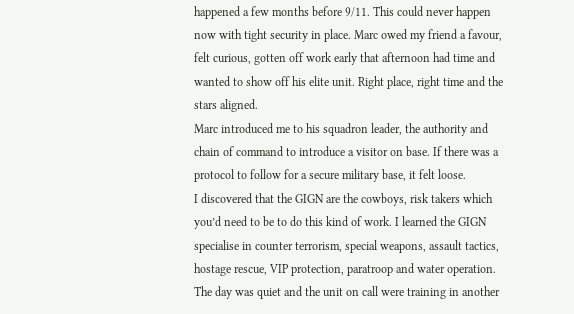happened a few months before 9/11. This could never happen now with tight security in place. Marc owed my friend a favour, felt curious, gotten off work early that afternoon had time and wanted to show off his elite unit. Right place, right time and the stars aligned.
Marc introduced me to his squadron leader, the authority and chain of command to introduce a visitor on base. If there was a protocol to follow for a secure military base, it felt loose.
I discovered that the GIGN are the cowboys, risk takers which you’d need to be to do this kind of work. I learned the GIGN specialise in counter terrorism, special weapons, assault tactics, hostage rescue, VIP protection, paratroop and water operation. The day was quiet and the unit on call were training in another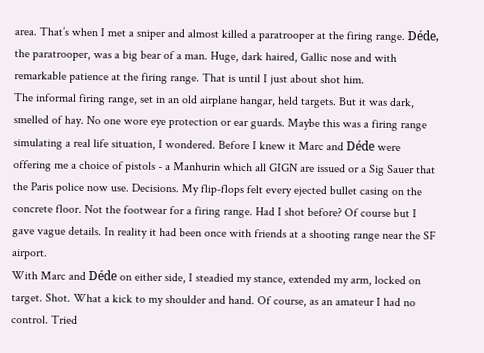area. That’s when I met a sniper and almost killed a paratrooper at the firing range. Déde, the paratrooper, was a big bear of a man. Huge, dark haired, Gallic nose and with remarkable patience at the firing range. That is until I just about shot him.
The informal firing range, set in an old airplane hangar, held targets. But it was dark, smelled of hay. No one wore eye protection or ear guards. Maybe this was a firing range simulating a real life situation, I wondered. Before I knew it Marc and Déde were offering me a choice of pistols - a Manhurin which all GIGN are issued or a Sig Sauer that the Paris police now use. Decisions. My flip-flops felt every ejected bullet casing on the concrete floor. Not the footwear for a firing range. Had I shot before? Of course but I gave vague details. In reality it had been once with friends at a shooting range near the SF airport.
With Marc and Déde on either side, I steadied my stance, extended my arm, locked on target. Shot. What a kick to my shoulder and hand. Of course, as an amateur I had no control. Tried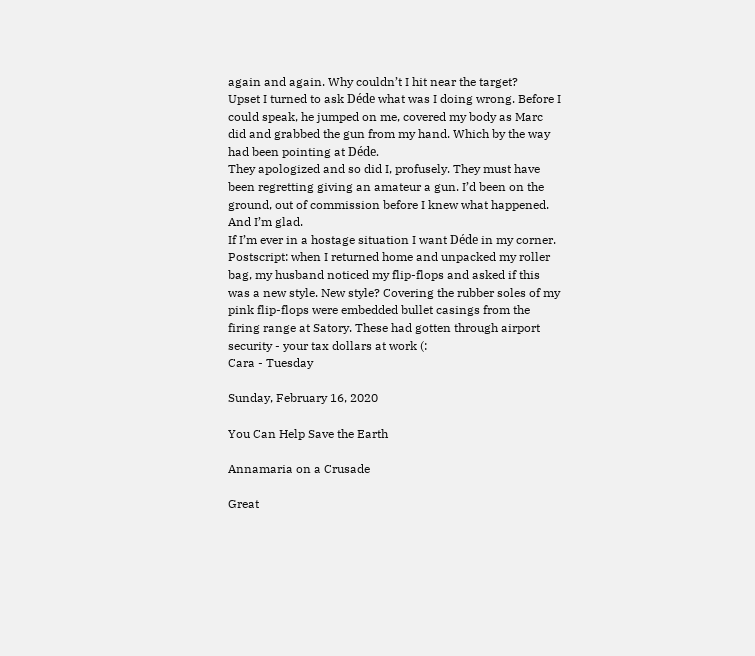again and again. Why couldn’t I hit near the target?
Upset I turned to ask Déde what was I doing wrong. Before I could speak, he jumped on me, covered my body as Marc did and grabbed the gun from my hand. Which by the way had been pointing at Déde.
They apologized and so did I, profusely. They must have been regretting giving an amateur a gun. I’d been on the ground, out of commission before I knew what happened. And I’m glad.
If I’m ever in a hostage situation I want Déde in my corner. Postscript: when I returned home and unpacked my roller bag, my husband noticed my flip-flops and asked if this was a new style. New style? Covering the rubber soles of my pink flip-flops were embedded bullet casings from the firing range at Satory. These had gotten through airport security - your tax dollars at work (:
Cara - Tuesday

Sunday, February 16, 2020

You Can Help Save the Earth

Annamaria on a Crusade

Great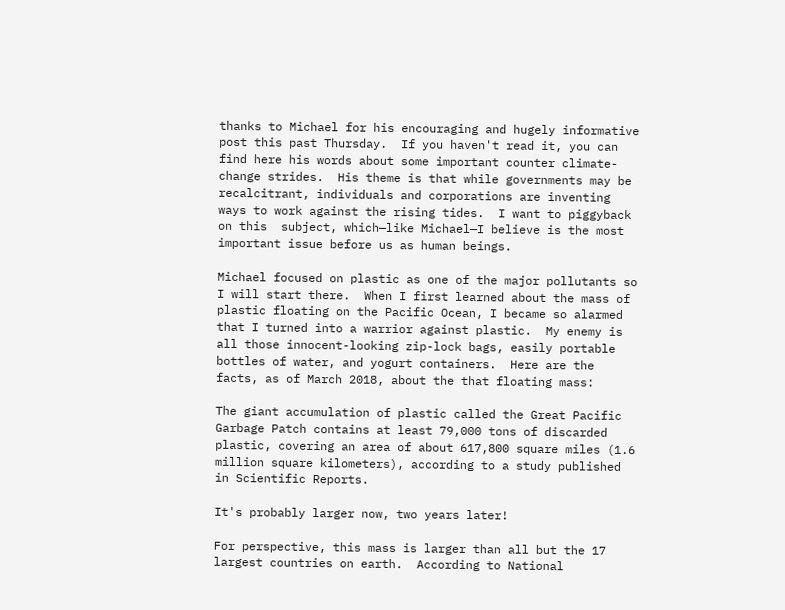thanks to Michael for his encouraging and hugely informative post this past Thursday.  If you haven't read it, you can find here his words about some important counter climate-change strides.  His theme is that while governments may be recalcitrant, individuals and corporations are inventing ways to work against the rising tides.  I want to piggyback on this  subject, which—like Michael—I believe is the most important issue before us as human beings.

Michael focused on plastic as one of the major pollutants so I will start there.  When I first learned about the mass of plastic floating on the Pacific Ocean, I became so alarmed that I turned into a warrior against plastic.  My enemy is all those innocent-looking zip-lock bags, easily portable bottles of water, and yogurt containers.  Here are the facts, as of March 2018, about the that floating mass:

The giant accumulation of plastic called the Great Pacific Garbage Patch contains at least 79,000 tons of discarded plastic, covering an area of about 617,800 square miles (1.6 million square kilometers), according to a study published in Scientific Reports.

It's probably larger now, two years later!

For perspective, this mass is larger than all but the 17 largest countries on earth.  According to National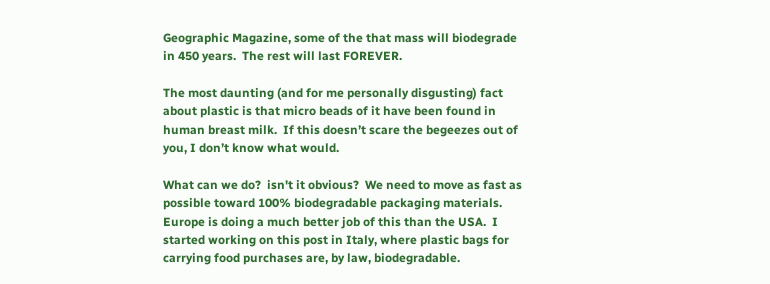Geographic Magazine, some of the that mass will biodegrade in 450 years.  The rest will last FOREVER.

The most daunting (and for me personally disgusting) fact about plastic is that micro beads of it have been found in human breast milk.  If this doesn’t scare the begeezes out of you, I don’t know what would.

What can we do?  isn't it obvious?  We need to move as fast as possible toward 100% biodegradable packaging materials.  Europe is doing a much better job of this than the USA.  I started working on this post in Italy, where plastic bags for carrying food purchases are, by law, biodegradable.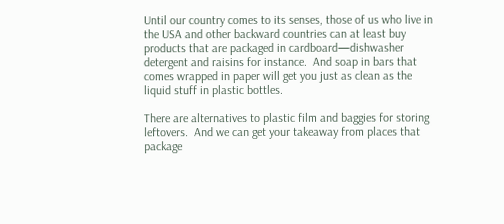Until our country comes to its senses, those of us who live in the USA and other backward countries can at least buy products that are packaged in cardboard—dishwasher detergent and raisins for instance.  And soap in bars that comes wrapped in paper will get you just as clean as the liquid stuff in plastic bottles.

There are alternatives to plastic film and baggies for storing leftovers.  And we can get your takeaway from places that package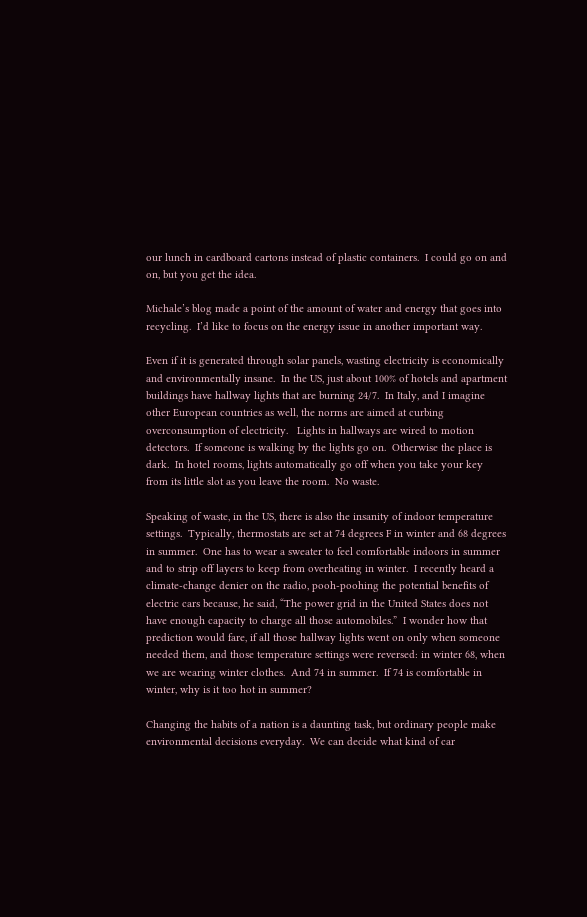our lunch in cardboard cartons instead of plastic containers.  I could go on and on, but you get the idea.

Michale’s blog made a point of the amount of water and energy that goes into recycling.  I’d like to focus on the energy issue in another important way.

Even if it is generated through solar panels, wasting electricity is economically and environmentally insane.  In the US, just about 100% of hotels and apartment buildings have hallway lights that are burning 24/7.  In Italy, and I imagine other European countries as well, the norms are aimed at curbing overconsumption of electricity.   Lights in hallways are wired to motion detectors.  If someone is walking by the lights go on.  Otherwise the place is dark.  In hotel rooms, lights automatically go off when you take your key from its little slot as you leave the room.  No waste.

Speaking of waste, in the US, there is also the insanity of indoor temperature settings.  Typically, thermostats are set at 74 degrees F in winter and 68 degrees in summer.  One has to wear a sweater to feel comfortable indoors in summer and to strip off layers to keep from overheating in winter.  I recently heard a climate-change denier on the radio, pooh-poohing the potential benefits of electric cars because, he said, “The power grid in the United States does not have enough capacity to charge all those automobiles.”  I wonder how that prediction would fare, if all those hallway lights went on only when someone needed them, and those temperature settings were reversed: in winter 68, when we are wearing winter clothes.  And 74 in summer.  If 74 is comfortable in winter, why is it too hot in summer?

Changing the habits of a nation is a daunting task, but ordinary people make environmental decisions everyday.  We can decide what kind of car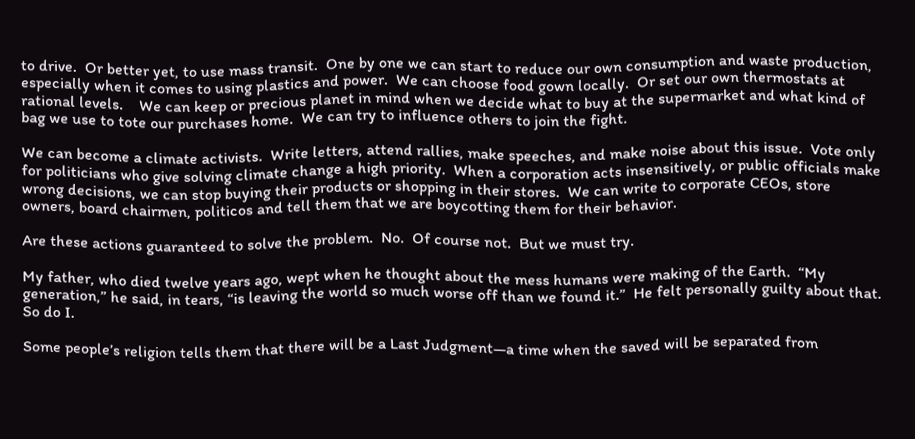to drive.  Or better yet, to use mass transit.  One by one we can start to reduce our own consumption and waste production, especially when it comes to using plastics and power.  We can choose food gown locally.  Or set our own thermostats at rational levels.    We can keep or precious planet in mind when we decide what to buy at the supermarket and what kind of bag we use to tote our purchases home.  We can try to influence others to join the fight.

We can become a climate activists.  Write letters, attend rallies, make speeches, and make noise about this issue.  Vote only for politicians who give solving climate change a high priority.  When a corporation acts insensitively, or public officials make wrong decisions, we can stop buying their products or shopping in their stores.  We can write to corporate CEOs, store owners, board chairmen, politicos and tell them that we are boycotting them for their behavior.

Are these actions guaranteed to solve the problem.  No.  Of course not.  But we must try.

My father, who died twelve years ago, wept when he thought about the mess humans were making of the Earth.  “My generation,” he said, in tears, “is leaving the world so much worse off than we found it.”  He felt personally guilty about that.  So do I.

Some people’s religion tells them that there will be a Last Judgment—a time when the saved will be separated from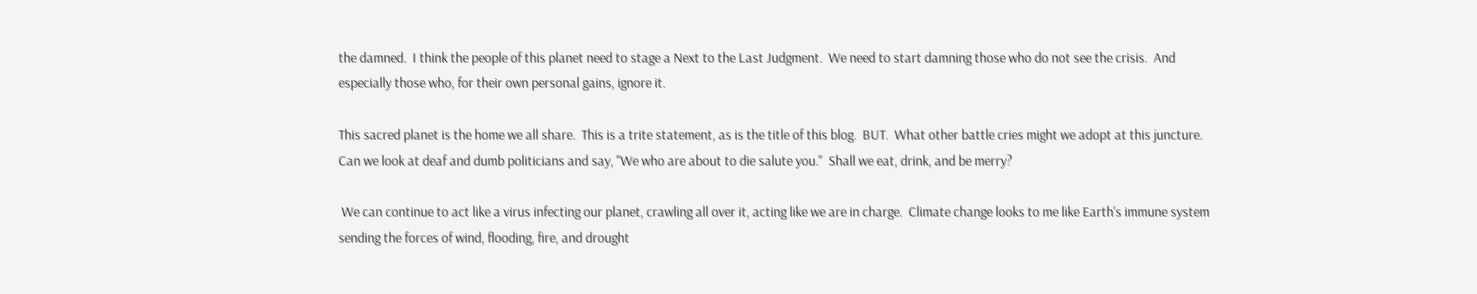the damned.  I think the people of this planet need to stage a Next to the Last Judgment.  We need to start damning those who do not see the crisis.  And especially those who, for their own personal gains, ignore it.

This sacred planet is the home we all share.  This is a trite statement, as is the title of this blog.  BUT.  What other battle cries might we adopt at this juncture.  Can we look at deaf and dumb politicians and say, "We who are about to die salute you."  Shall we eat, drink, and be merry?

 We can continue to act like a virus infecting our planet, crawling all over it, acting like we are in charge.  Climate change looks to me like Earth's immune system sending the forces of wind, flooding, fire, and drought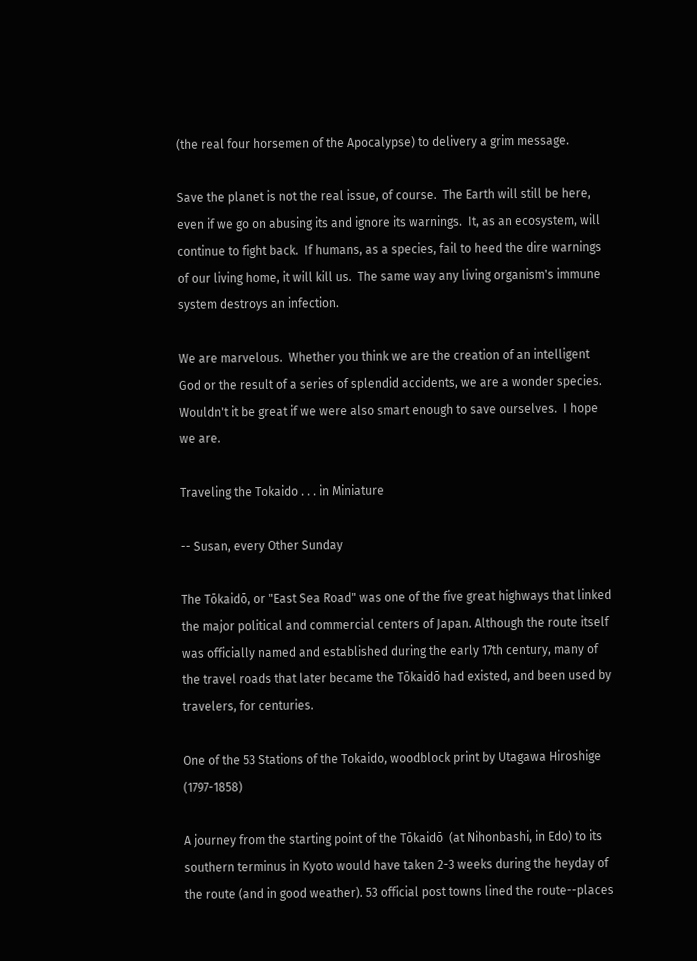(the real four horsemen of the Apocalypse) to delivery a grim message.

Save the planet is not the real issue, of course.  The Earth will still be here, even if we go on abusing its and ignore its warnings.  It, as an ecosystem, will continue to fight back.  If humans, as a species, fail to heed the dire warnings of our living home, it will kill us.  The same way any living organism's immune system destroys an infection.

We are marvelous.  Whether you think we are the creation of an intelligent God or the result of a series of splendid accidents, we are a wonder species.  Wouldn't it be great if we were also smart enough to save ourselves.  I hope we are.

Traveling the Tokaido . . . in Miniature

-- Susan, every Other Sunday

The Tōkaidō, or "East Sea Road" was one of the five great highways that linked the major political and commercial centers of Japan. Although the route itself was officially named and established during the early 17th century, many of the travel roads that later became the Tōkaidō had existed, and been used by travelers, for centuries.

One of the 53 Stations of the Tokaido, woodblock print by Utagawa Hiroshige (1797-1858)

A journey from the starting point of the Tōkaidō  (at Nihonbashi, in Edo) to its southern terminus in Kyoto would have taken 2-3 weeks during the heyday of the route (and in good weather). 53 official post towns lined the route--places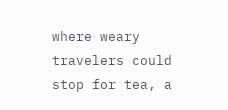where weary travelers could stop for tea, a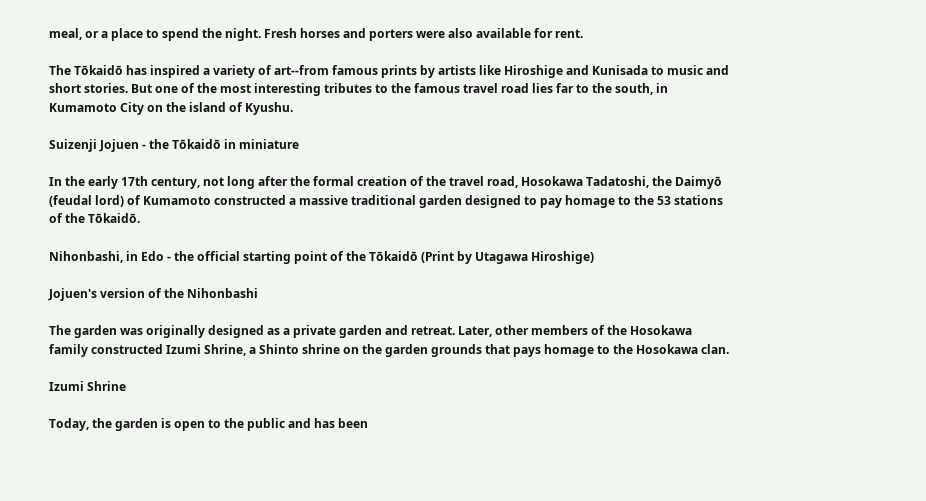meal, or a place to spend the night. Fresh horses and porters were also available for rent.

The Tōkaidō has inspired a variety of art--from famous prints by artists like Hiroshige and Kunisada to music and short stories. But one of the most interesting tributes to the famous travel road lies far to the south, in Kumamoto City on the island of Kyushu.

Suizenji Jojuen - the Tōkaidō in miniature

In the early 17th century, not long after the formal creation of the travel road, Hosokawa Tadatoshi, the Daimyō (feudal lord) of Kumamoto constructed a massive traditional garden designed to pay homage to the 53 stations of the Tōkaidō.

Nihonbashi, in Edo - the official starting point of the Tōkaidō (Print by Utagawa Hiroshige)

Jojuen's version of the Nihonbashi

The garden was originally designed as a private garden and retreat. Later, other members of the Hosokawa family constructed Izumi Shrine, a Shinto shrine on the garden grounds that pays homage to the Hosokawa clan.

Izumi Shrine

Today, the garden is open to the public and has been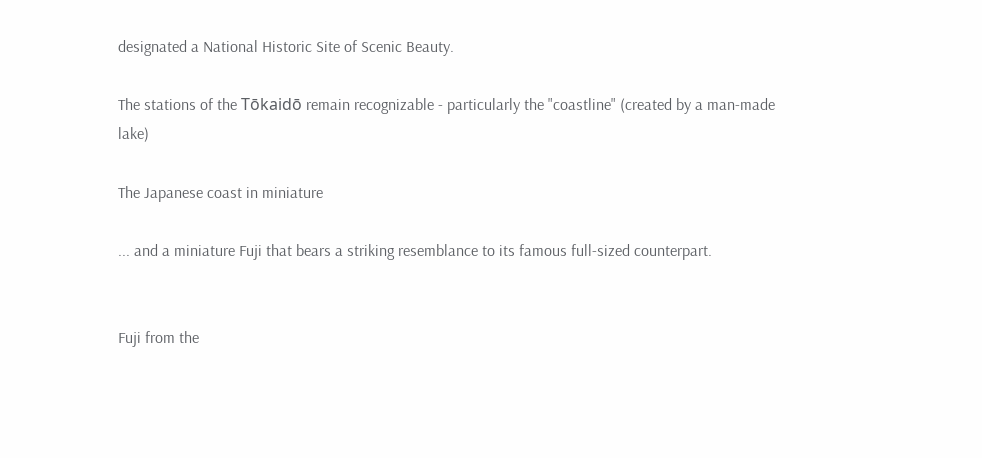designated a National Historic Site of Scenic Beauty.

The stations of the Tōkaidō remain recognizable - particularly the "coastline" (created by a man-made lake)

The Japanese coast in miniature

... and a miniature Fuji that bears a striking resemblance to its famous full-sized counterpart.


Fuji from the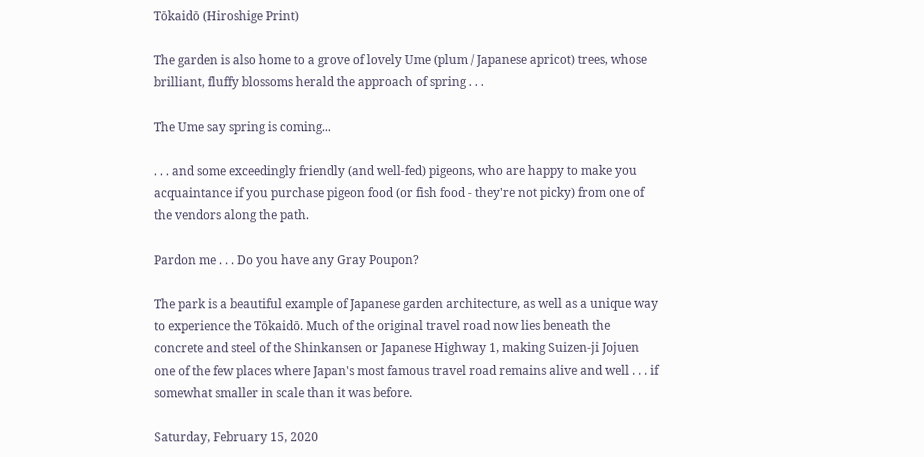Tōkaidō (Hiroshige Print)

The garden is also home to a grove of lovely Ume (plum / Japanese apricot) trees, whose brilliant, fluffy blossoms herald the approach of spring . . .

The Ume say spring is coming...

. . . and some exceedingly friendly (and well-fed) pigeons, who are happy to make you acquaintance if you purchase pigeon food (or fish food - they're not picky) from one of the vendors along the path.

Pardon me . . . Do you have any Gray Poupon?

The park is a beautiful example of Japanese garden architecture, as well as a unique way to experience the Tōkaidō. Much of the original travel road now lies beneath the concrete and steel of the Shinkansen or Japanese Highway 1, making Suizen-ji Jojuen one of the few places where Japan's most famous travel road remains alive and well . . . if somewhat smaller in scale than it was before.

Saturday, February 15, 2020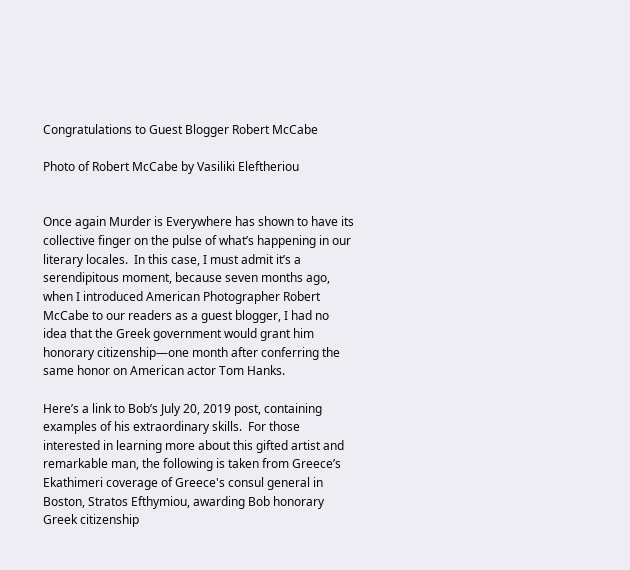Congratulations to Guest Blogger Robert McCabe

Photo of Robert McCabe by Vasiliki Eleftheriou


Once again Murder is Everywhere has shown to have its collective finger on the pulse of what’s happening in our literary locales.  In this case, I must admit it’s a serendipitous moment, because seven months ago, when I introduced American Photographer Robert McCabe to our readers as a guest blogger, I had no idea that the Greek government would grant him honorary citizenship—one month after conferring the same honor on American actor Tom Hanks.

Here’s a link to Bob’s July 20, 2019 post, containing examples of his extraordinary skills.  For those interested in learning more about this gifted artist and remarkable man, the following is taken from Greece’s Ekathimeri coverage of Greece's consul general in Boston, Stratos Efthymiou, awarding Bob honorary Greek citizenship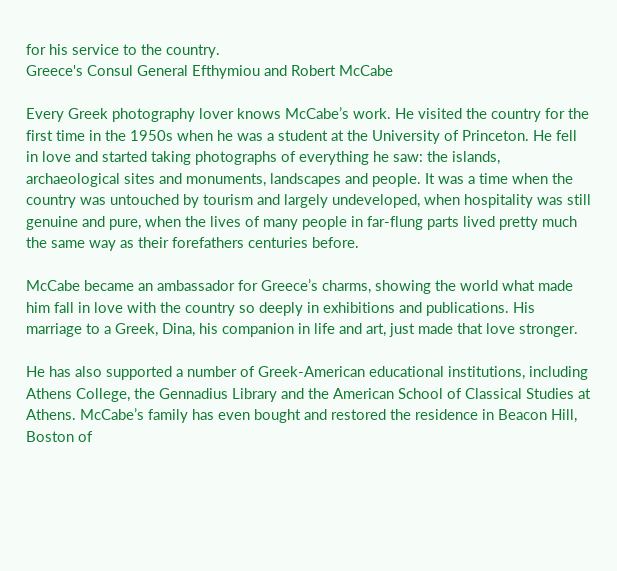for his service to the country.
Greece's Consul General Efthymiou and Robert McCabe

Every Greek photography lover knows McCabe’s work. He visited the country for the first time in the 1950s when he was a student at the University of Princeton. He fell in love and started taking photographs of everything he saw: the islands, archaeological sites and monuments, landscapes and people. It was a time when the country was untouched by tourism and largely undeveloped, when hospitality was still genuine and pure, when the lives of many people in far-flung parts lived pretty much the same way as their forefathers centuries before.

McCabe became an ambassador for Greece’s charms, showing the world what made him fall in love with the country so deeply in exhibitions and publications. His marriage to a Greek, Dina, his companion in life and art, just made that love stronger.

He has also supported a number of Greek-American educational institutions, including Athens College, the Gennadius Library and the American School of Classical Studies at Athens. McCabe’s family has even bought and restored the residence in Beacon Hill, Boston of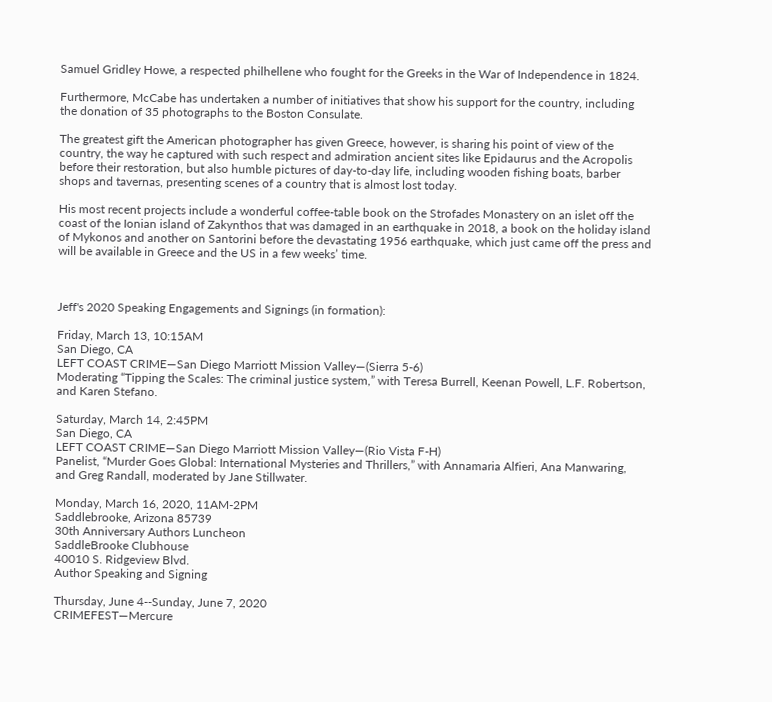Samuel Gridley Howe, a respected philhellene who fought for the Greeks in the War of Independence in 1824.

Furthermore, McCabe has undertaken a number of initiatives that show his support for the country, including the donation of 35 photographs to the Boston Consulate.

The greatest gift the American photographer has given Greece, however, is sharing his point of view of the country, the way he captured with such respect and admiration ancient sites like Epidaurus and the Acropolis before their restoration, but also humble pictures of day-to-day life, including wooden fishing boats, barber shops and tavernas, presenting scenes of a country that is almost lost today.

His most recent projects include a wonderful coffee-table book on the Strofades Monastery on an islet off the coast of the Ionian island of Zakynthos that was damaged in an earthquake in 2018, a book on the holiday island of Mykonos and another on Santorini before the devastating 1956 earthquake, which just came off the press and will be available in Greece and the US in a few weeks’ time.



Jeff's 2020 Speaking Engagements and Signings (in formation):

Friday, March 13, 10:15AM
San Diego, CA
LEFT COAST CRIME—San Diego Marriott Mission Valley—(Sierra 5-6)
Moderating “Tipping the Scales: The criminal justice system,” with Teresa Burrell, Keenan Powell, L.F. Robertson, and Karen Stefano.

Saturday, March 14, 2:45PM
San Diego, CA
LEFT COAST CRIME—San Diego Marriott Mission Valley—(Rio Vista F-H)
Panelist, “Murder Goes Global: International Mysteries and Thrillers,” with Annamaria Alfieri, Ana Manwaring, and Greg Randall, moderated by Jane Stillwater.

Monday, March 16, 2020, 11AM-2PM
Saddlebrooke, Arizona 85739
30th Anniversary Authors Luncheon
SaddleBrooke Clubhouse
40010 S. Ridgeview Blvd.
Author Speaking and Signing

Thursday, June 4--Sunday, June 7, 2020
CRIMEFEST—Mercure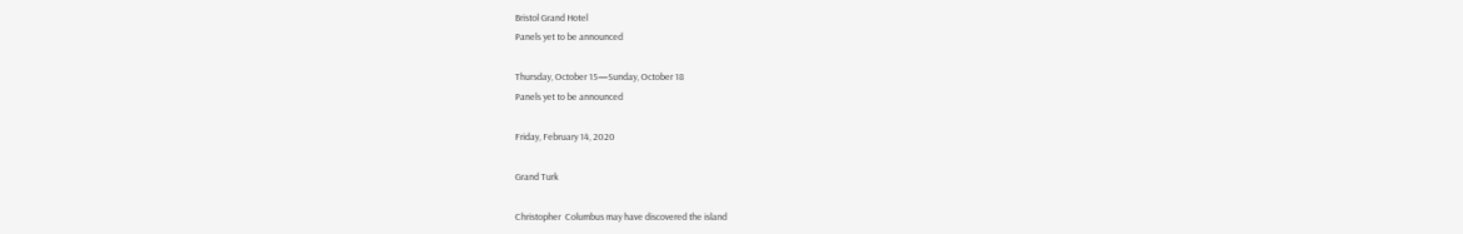Bristol Grand Hotel
Panels yet to be announced

Thursday, October 15—Sunday, October 18
Panels yet to be announced

Friday, February 14, 2020

Grand Turk

Christopher  Columbus may have discovered the island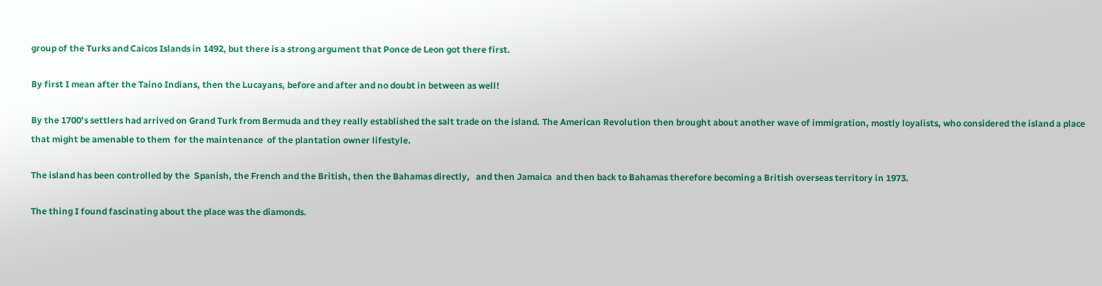group of the Turks and Caicos Islands in 1492, but there is a strong argument that Ponce de Leon got there first.

By first I mean after the Taino Indians, then the Lucayans, before and after and no doubt in between as well!

By the 1700’s settlers had arrived on Grand Turk from Bermuda and they really established the salt trade on the island. The American Revolution then brought about another wave of immigration, mostly loyalists, who considered the island a place that might be amenable to them  for the maintenance  of the plantation owner lifestyle.

The island has been controlled by the  Spanish, the French and the British, then the Bahamas directly,   and then Jamaica  and then back to Bahamas therefore becoming a British overseas territory in 1973.

The thing I found fascinating about the place was the diamonds.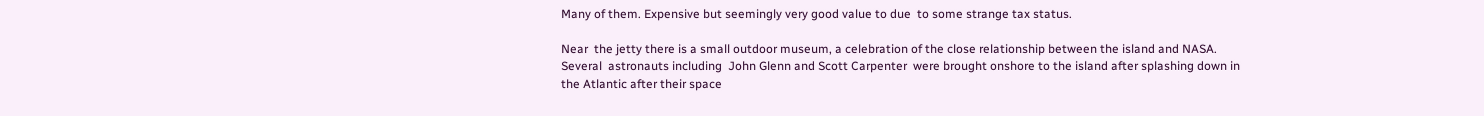Many of them. Expensive but seemingly very good value to due  to some strange tax status.

Near  the jetty there is a small outdoor museum, a celebration of the close relationship between the island and NASA. Several  astronauts including  John Glenn and Scott Carpenter  were brought onshore to the island after splashing down in the Atlantic after their space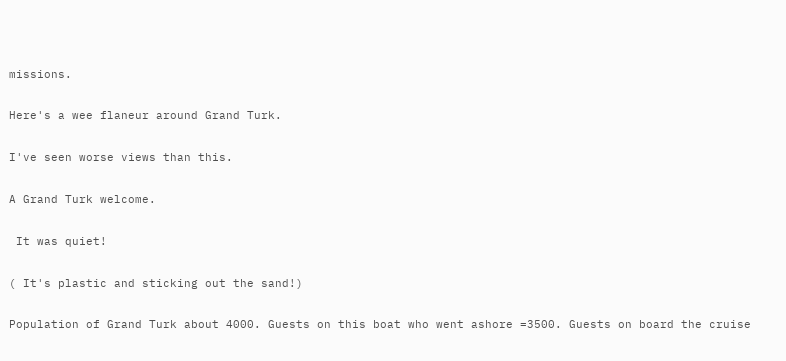missions.

Here's a wee flaneur around Grand Turk.

I've seen worse views than this.

A Grand Turk welcome.

 It was quiet!

( It's plastic and sticking out the sand!)

Population of Grand Turk about 4000. Guests on this boat who went ashore =3500. Guests on board the cruise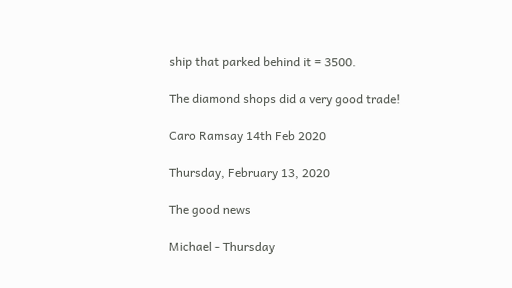ship that parked behind it = 3500.

The diamond shops did a very good trade!

Caro Ramsay 14th Feb 2020

Thursday, February 13, 2020

The good news

Michael - Thursday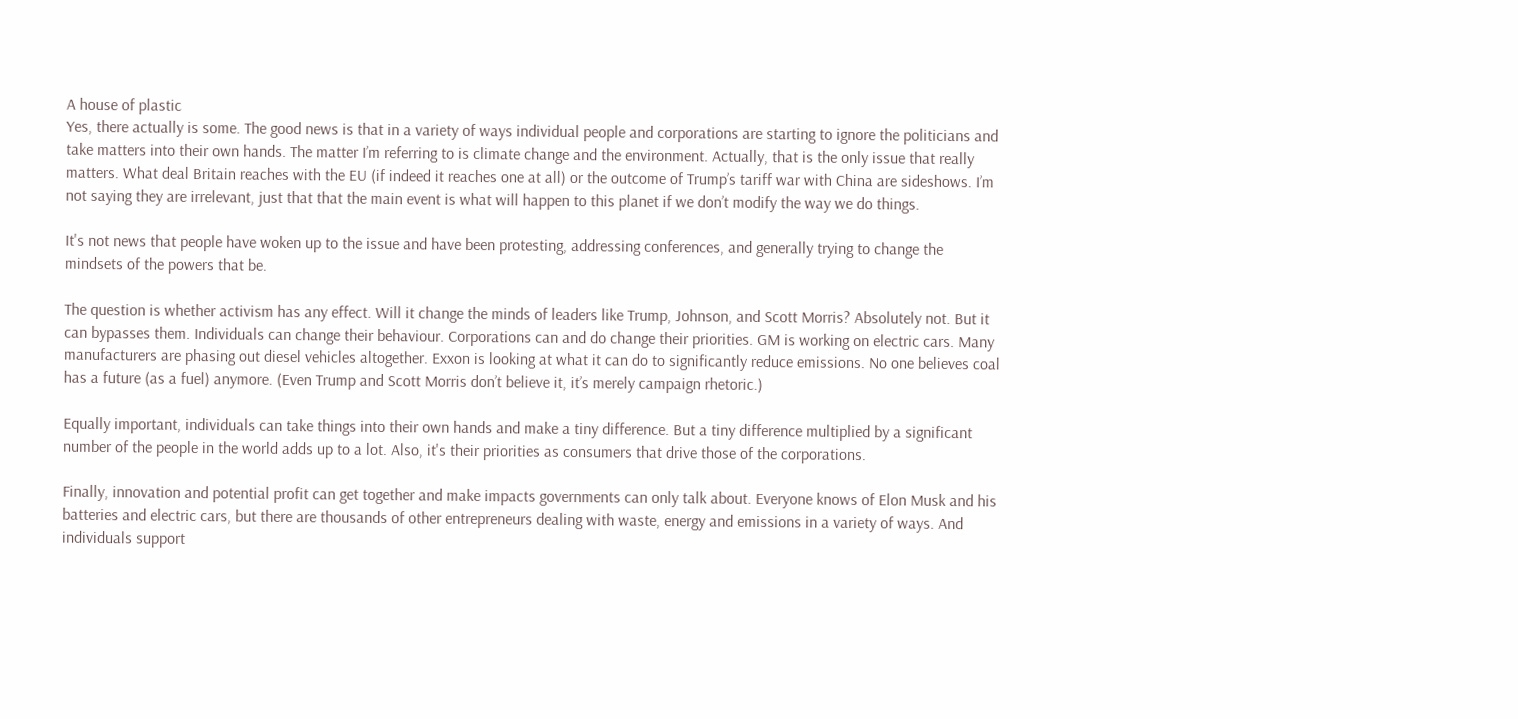A house of plastic
Yes, there actually is some. The good news is that in a variety of ways individual people and corporations are starting to ignore the politicians and take matters into their own hands. The matter I’m referring to is climate change and the environment. Actually, that is the only issue that really matters. What deal Britain reaches with the EU (if indeed it reaches one at all) or the outcome of Trump’s tariff war with China are sideshows. I’m not saying they are irrelevant, just that that the main event is what will happen to this planet if we don’t modify the way we do things.

It's not news that people have woken up to the issue and have been protesting, addressing conferences, and generally trying to change the mindsets of the powers that be.

The question is whether activism has any effect. Will it change the minds of leaders like Trump, Johnson, and Scott Morris? Absolutely not. But it can bypasses them. Individuals can change their behaviour. Corporations can and do change their priorities. GM is working on electric cars. Many manufacturers are phasing out diesel vehicles altogether. Exxon is looking at what it can do to significantly reduce emissions. No one believes coal has a future (as a fuel) anymore. (Even Trump and Scott Morris don’t believe it, it’s merely campaign rhetoric.)

Equally important, individuals can take things into their own hands and make a tiny difference. But a tiny difference multiplied by a significant number of the people in the world adds up to a lot. Also, it's their priorities as consumers that drive those of the corporations.

Finally, innovation and potential profit can get together and make impacts governments can only talk about. Everyone knows of Elon Musk and his batteries and electric cars, but there are thousands of other entrepreneurs dealing with waste, energy and emissions in a variety of ways. And individuals support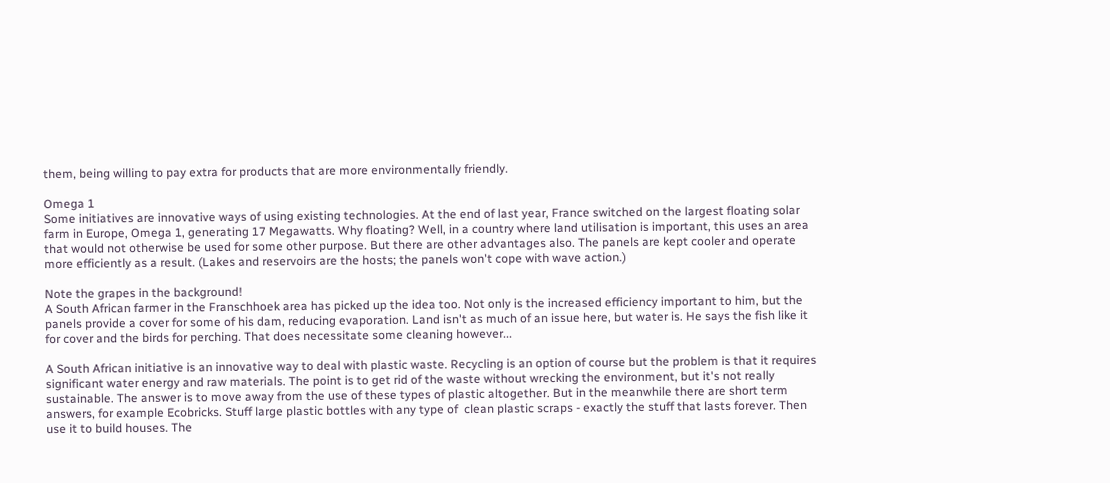them, being willing to pay extra for products that are more environmentally friendly.

Omega 1
Some initiatives are innovative ways of using existing technologies. At the end of last year, France switched on the largest floating solar farm in Europe, Omega 1, generating 17 Megawatts. Why floating? Well, in a country where land utilisation is important, this uses an area that would not otherwise be used for some other purpose. But there are other advantages also. The panels are kept cooler and operate more efficiently as a result. (Lakes and reservoirs are the hosts; the panels won't cope with wave action.)

Note the grapes in the background!
A South African farmer in the Franschhoek area has picked up the idea too. Not only is the increased efficiency important to him, but the panels provide a cover for some of his dam, reducing evaporation. Land isn't as much of an issue here, but water is. He says the fish like it for cover and the birds for perching. That does necessitate some cleaning however...

A South African initiative is an innovative way to deal with plastic waste. Recycling is an option of course but the problem is that it requires significant water energy and raw materials. The point is to get rid of the waste without wrecking the environment, but it's not really sustainable. The answer is to move away from the use of these types of plastic altogether. But in the meanwhile there are short term answers, for example Ecobricks. Stuff large plastic bottles with any type of  clean plastic scraps - exactly the stuff that lasts forever. Then use it to build houses. The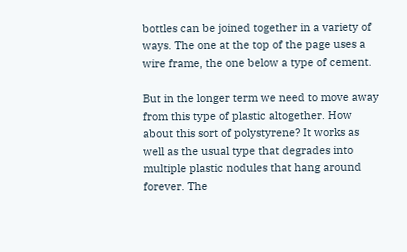bottles can be joined together in a variety of ways. The one at the top of the page uses a wire frame, the one below a type of cement.

But in the longer term we need to move away from this type of plastic altogether. How about this sort of polystyrene? It works as well as the usual type that degrades into multiple plastic nodules that hang around forever. The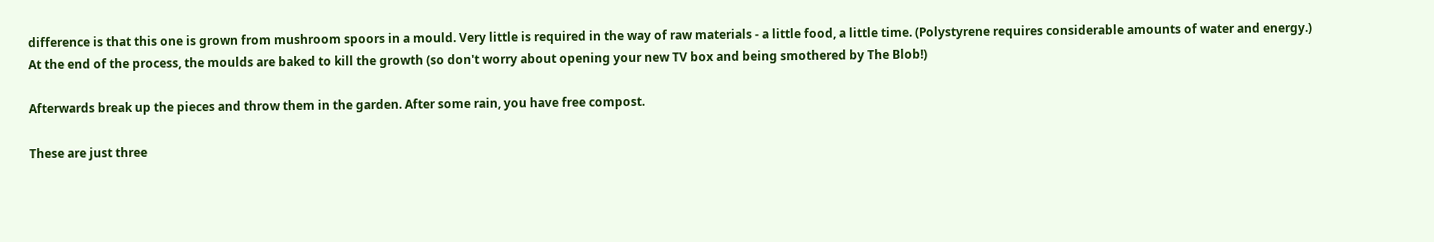difference is that this one is grown from mushroom spoors in a mould. Very little is required in the way of raw materials - a little food, a little time. (Polystyrene requires considerable amounts of water and energy.) At the end of the process, the moulds are baked to kill the growth (so don't worry about opening your new TV box and being smothered by The Blob!)

Afterwards break up the pieces and throw them in the garden. After some rain, you have free compost.

These are just three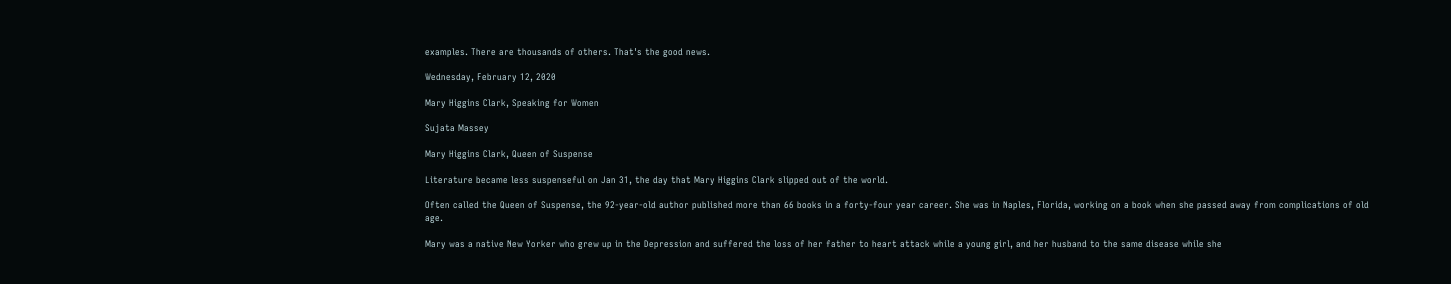examples. There are thousands of others. That's the good news.

Wednesday, February 12, 2020

Mary Higgins Clark, Speaking for Women

Sujata Massey

Mary Higgins Clark, Queen of Suspense

Literature became less suspenseful on Jan 31, the day that Mary Higgins Clark slipped out of the world.

Often called the Queen of Suspense, the 92-year-old author published more than 66 books in a forty-four year career. She was in Naples, Florida, working on a book when she passed away from complications of old age.

Mary was a native New Yorker who grew up in the Depression and suffered the loss of her father to heart attack while a young girl, and her husband to the same disease while she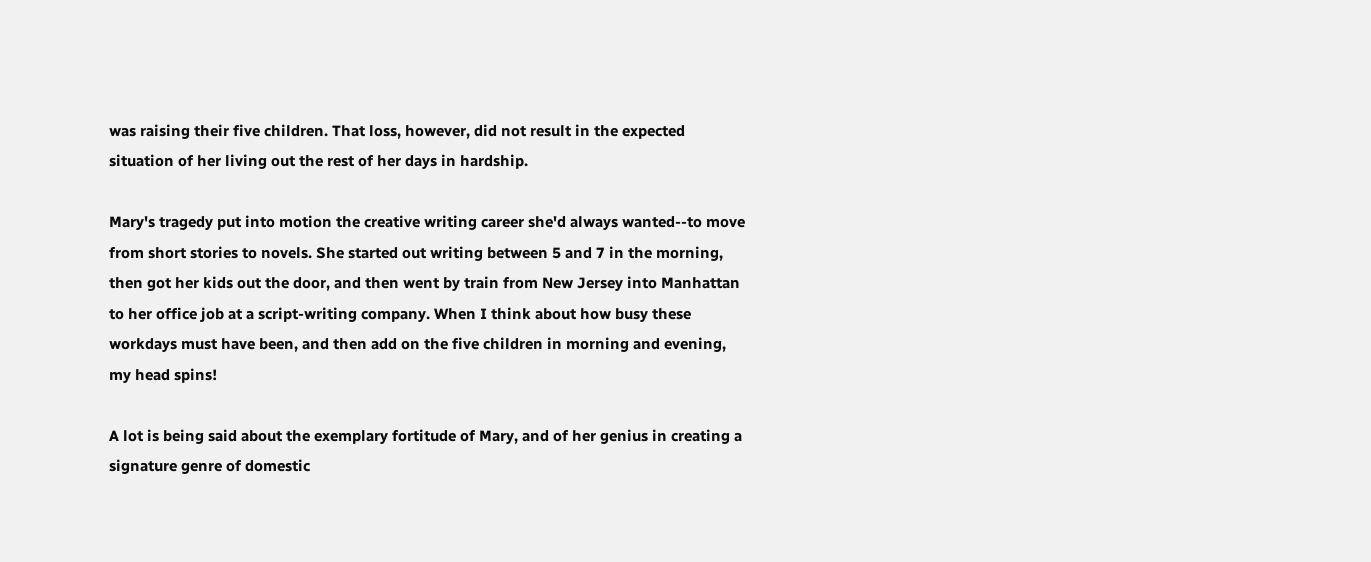was raising their five children. That loss, however, did not result in the expected situation of her living out the rest of her days in hardship.

Mary's tragedy put into motion the creative writing career she'd always wanted--to move from short stories to novels. She started out writing between 5 and 7 in the morning, then got her kids out the door, and then went by train from New Jersey into Manhattan to her office job at a script-writing company. When I think about how busy these workdays must have been, and then add on the five children in morning and evening, my head spins!

A lot is being said about the exemplary fortitude of Mary, and of her genius in creating a signature genre of domestic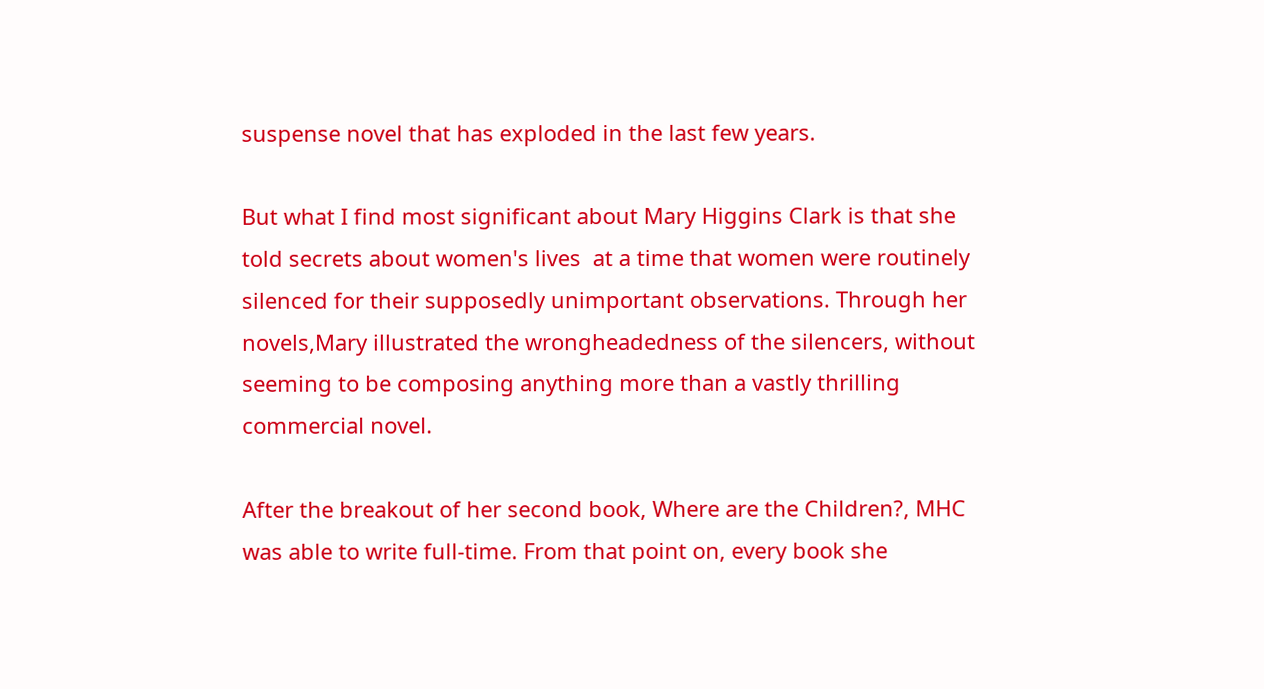suspense novel that has exploded in the last few years.

But what I find most significant about Mary Higgins Clark is that she told secrets about women's lives  at a time that women were routinely silenced for their supposedly unimportant observations. Through her novels,Mary illustrated the wrongheadedness of the silencers, without seeming to be composing anything more than a vastly thrilling commercial novel.

After the breakout of her second book, Where are the Children?, MHC was able to write full-time. From that point on, every book she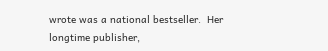wrote was a national bestseller.  Her longtime publisher,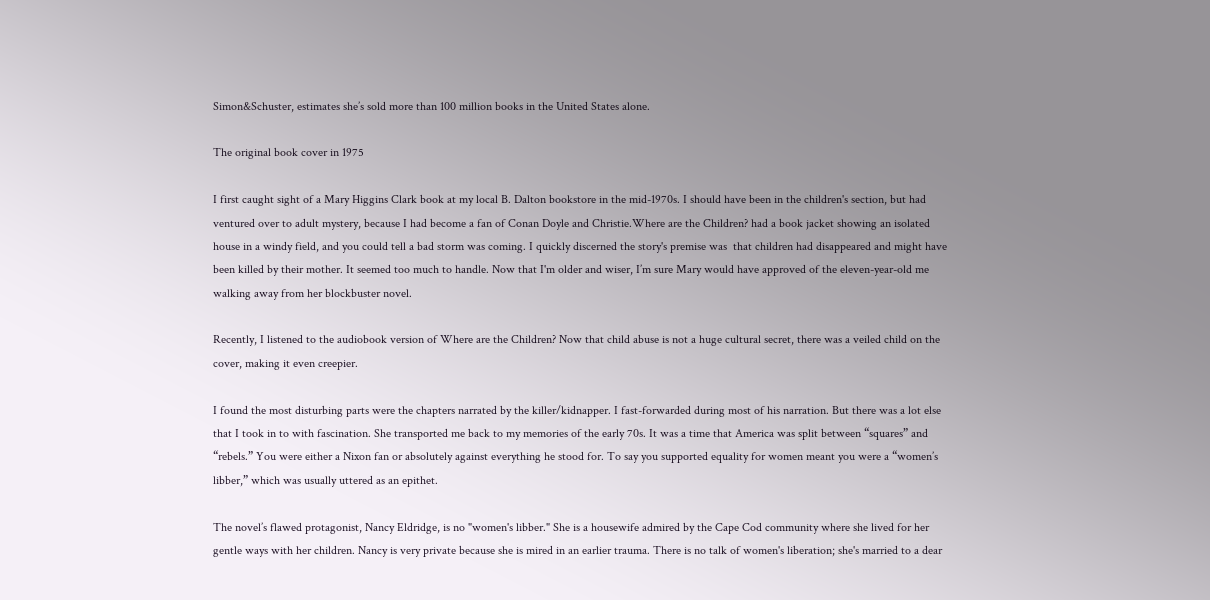Simon&Schuster, estimates she’s sold more than 100 million books in the United States alone.

The original book cover in 1975

I first caught sight of a Mary Higgins Clark book at my local B. Dalton bookstore in the mid-1970s. I should have been in the children's section, but had ventured over to adult mystery, because I had become a fan of Conan Doyle and Christie.Where are the Children? had a book jacket showing an isolated house in a windy field, and you could tell a bad storm was coming. I quickly discerned the story's premise was  that children had disappeared and might have been killed by their mother. It seemed too much to handle. Now that I'm older and wiser, I’m sure Mary would have approved of the eleven-year-old me walking away from her blockbuster novel.

Recently, I listened to the audiobook version of Where are the Children? Now that child abuse is not a huge cultural secret, there was a veiled child on the cover, making it even creepier.

I found the most disturbing parts were the chapters narrated by the killer/kidnapper. I fast-forwarded during most of his narration. But there was a lot else that I took in to with fascination. She transported me back to my memories of the early 70s. It was a time that America was split between “squares” and “rebels.” You were either a Nixon fan or absolutely against everything he stood for. To say you supported equality for women meant you were a “women’s libber,” which was usually uttered as an epithet.

The novel’s flawed protagonist, Nancy Eldridge, is no "women's libber." She is a housewife admired by the Cape Cod community where she lived for her gentle ways with her children. Nancy is very private because she is mired in an earlier trauma. There is no talk of women's liberation; she's married to a dear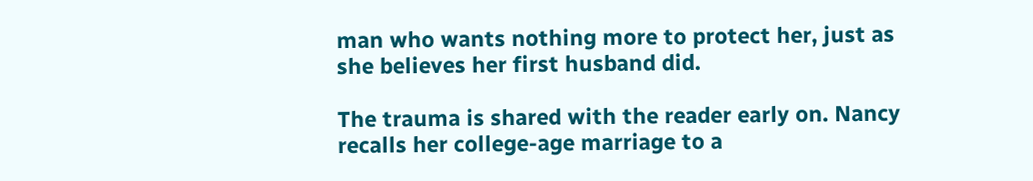man who wants nothing more to protect her, just as she believes her first husband did.

The trauma is shared with the reader early on. Nancy recalls her college-age marriage to a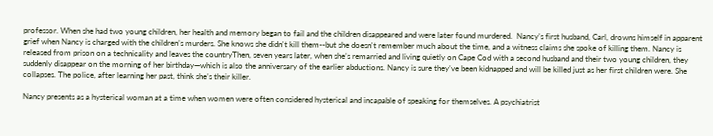professor. When she had two young children, her health and memory began to fail and the children disappeared and were later found murdered.  Nancy’s first husband, Carl, drowns himself in apparent grief when Nancy is charged with the children’s murders. She knows she didn't kill them--but she doesn't remember much about the time, and a witness claims she spoke of killing them. Nancy is released from prison on a technicality and leaves the countryThen, seven years later, when she’s remarried and living quietly on Cape Cod with a second husband and their two young children, they suddenly disappear on the morning of her birthday—which is also the anniversary of the earlier abductions. Nancy is sure they’ve been kidnapped and will be killed just as her first children were. She collapses. The police, after learning her past, think she’s their killer.

Nancy presents as a hysterical woman at a time when women were often considered hysterical and incapable of speaking for themselves. A psychiatrist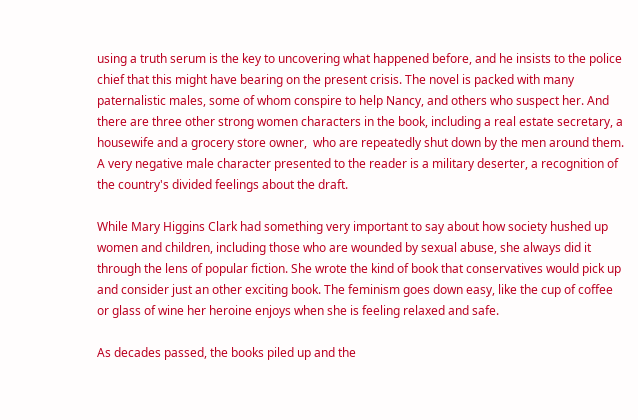using a truth serum is the key to uncovering what happened before, and he insists to the police chief that this might have bearing on the present crisis. The novel is packed with many paternalistic males, some of whom conspire to help Nancy, and others who suspect her. And there are three other strong women characters in the book, including a real estate secretary, a housewife and a grocery store owner,  who are repeatedly shut down by the men around them. A very negative male character presented to the reader is a military deserter, a recognition of the country's divided feelings about the draft.

While Mary Higgins Clark had something very important to say about how society hushed up women and children, including those who are wounded by sexual abuse, she always did it through the lens of popular fiction. She wrote the kind of book that conservatives would pick up and consider just an other exciting book. The feminism goes down easy, like the cup of coffee or glass of wine her heroine enjoys when she is feeling relaxed and safe.

As decades passed, the books piled up and the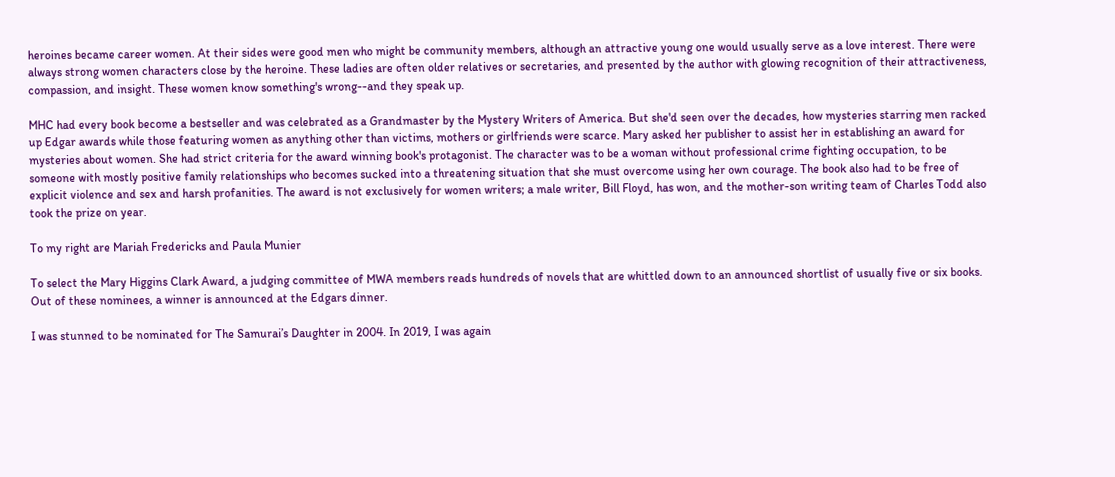heroines became career women. At their sides were good men who might be community members, although an attractive young one would usually serve as a love interest. There were always strong women characters close by the heroine. These ladies are often older relatives or secretaries, and presented by the author with glowing recognition of their attractiveness, compassion, and insight. These women know something's wrong--and they speak up.

MHC had every book become a bestseller and was celebrated as a Grandmaster by the Mystery Writers of America. But she'd seen over the decades, how mysteries starring men racked up Edgar awards while those featuring women as anything other than victims, mothers or girlfriends were scarce. Mary asked her publisher to assist her in establishing an award for mysteries about women. She had strict criteria for the award winning book's protagonist. The character was to be a woman without professional crime fighting occupation, to be someone with mostly positive family relationships who becomes sucked into a threatening situation that she must overcome using her own courage. The book also had to be free of explicit violence and sex and harsh profanities. The award is not exclusively for women writers; a male writer, Bill Floyd, has won, and the mother-son writing team of Charles Todd also took the prize on year.

To my right are Mariah Fredericks and Paula Munier

To select the Mary Higgins Clark Award, a judging committee of MWA members reads hundreds of novels that are whittled down to an announced shortlist of usually five or six books. Out of these nominees, a winner is announced at the Edgars dinner.

I was stunned to be nominated for The Samurai’s Daughter in 2004. In 2019, I was again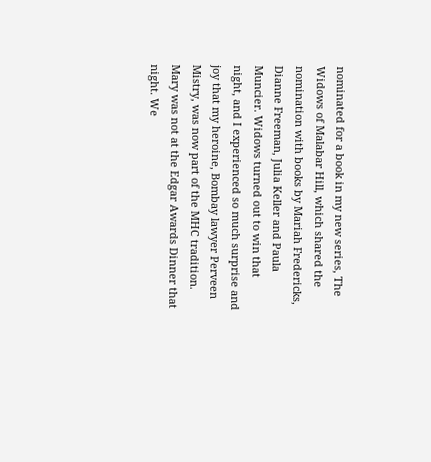nominated for a book in my new series, The Widows of Malabar Hill, which shared the nomination with books by Mariah Fredericks, Dianne Freeman, Julia Keller and Paula Muncier. Widows turned out to win that night, and I experienced so much surprise and joy that my heroine, Bombay lawyer Perveen Mistry, was now part of the MHC tradition. Mary was not at the Edgar Awards Dinner that night. We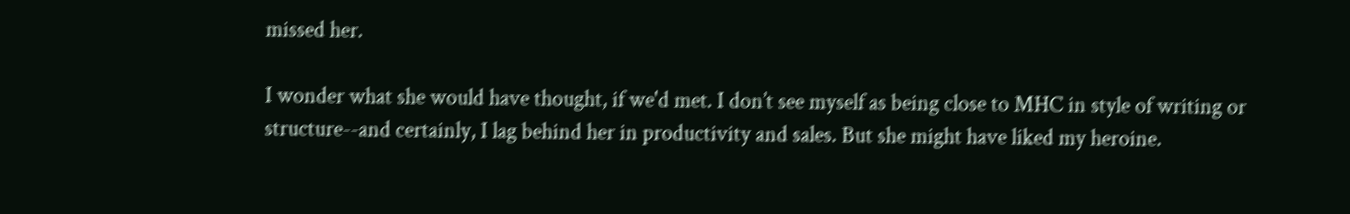missed her.

I wonder what she would have thought, if we'd met. I don’t see myself as being close to MHC in style of writing or structure--and certainly, I lag behind her in productivity and sales. But she might have liked my heroine.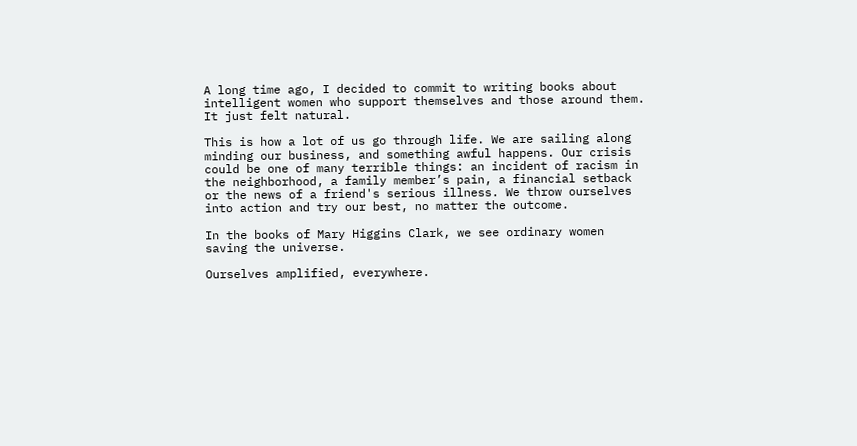A long time ago, I decided to commit to writing books about intelligent women who support themselves and those around them. It just felt natural.

This is how a lot of us go through life. We are sailing along minding our business, and something awful happens. Our crisis could be one of many terrible things: an incident of racism in the neighborhood, a family member’s pain, a financial setback or the news of a friend's serious illness. We throw ourselves into action and try our best, no matter the outcome.

In the books of Mary Higgins Clark, we see ordinary women saving the universe.

Ourselves amplified, everywhere.